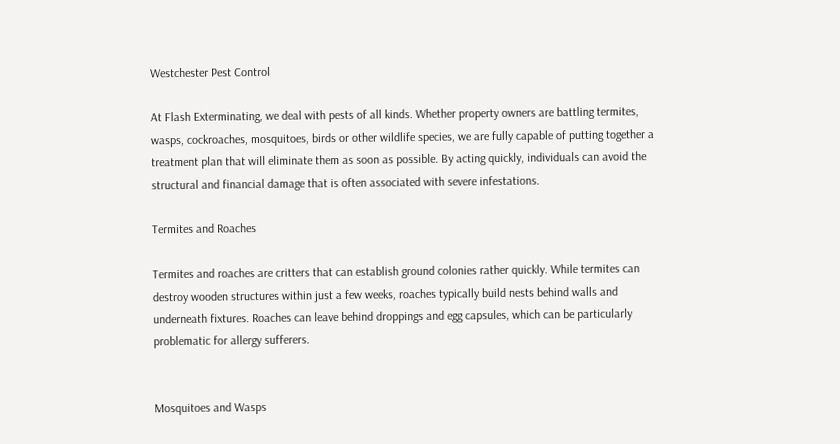Westchester Pest Control

At Flash Exterminating, we deal with pests of all kinds. Whether property owners are battling termites, wasps, cockroaches, mosquitoes, birds or other wildlife species, we are fully capable of putting together a treatment plan that will eliminate them as soon as possible. By acting quickly, individuals can avoid the structural and financial damage that is often associated with severe infestations.

Termites and Roaches

Termites and roaches are critters that can establish ground colonies rather quickly. While termites can destroy wooden structures within just a few weeks, roaches typically build nests behind walls and underneath fixtures. Roaches can leave behind droppings and egg capsules, which can be particularly problematic for allergy sufferers.


Mosquitoes and Wasps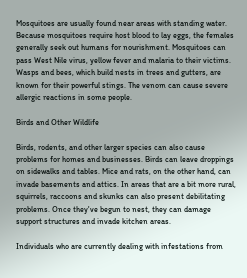Mosquitoes are usually found near areas with standing water. Because mosquitoes require host blood to lay eggs, the females generally seek out humans for nourishment. Mosquitoes can pass West Nile virus, yellow fever and malaria to their victims. Wasps and bees, which build nests in trees and gutters, are known for their powerful stings. The venom can cause severe allergic reactions in some people.

Birds and Other Wildlife

Birds, rodents, and other larger species can also cause problems for homes and businesses. Birds can leave droppings on sidewalks and tables. Mice and rats, on the other hand, can invade basements and attics. In areas that are a bit more rural, squirrels, raccoons and skunks can also present debilitating problems. Once they've begun to nest, they can damage support structures and invade kitchen areas.

Individuals who are currently dealing with infestations from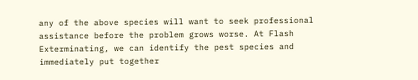any of the above species will want to seek professional assistance before the problem grows worse. At Flash Exterminating, we can identify the pest species and immediately put together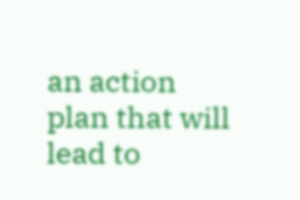an action plan that will lead to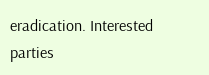eradication. Interested parties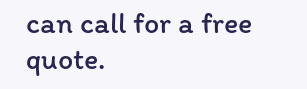can call for a free quote.